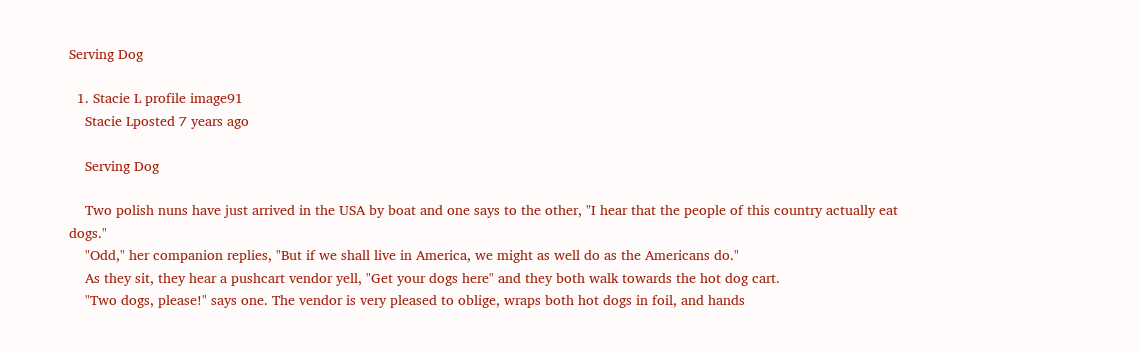Serving Dog

  1. Stacie L profile image91
    Stacie Lposted 7 years ago

    Serving Dog

    Two polish nuns have just arrived in the USA by boat and one says to the other, "I hear that the people of this country actually eat dogs."
    "Odd," her companion replies, "But if we shall live in America, we might as well do as the Americans do."
    As they sit, they hear a pushcart vendor yell, "Get your dogs here" and they both walk towards the hot dog cart.
    "Two dogs, please!" says one. The vendor is very pleased to oblige, wraps both hot dogs in foil, and hands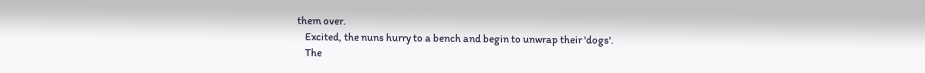them over.
    Excited, the nuns hurry to a bench and begin to unwrap their 'dogs'.
    The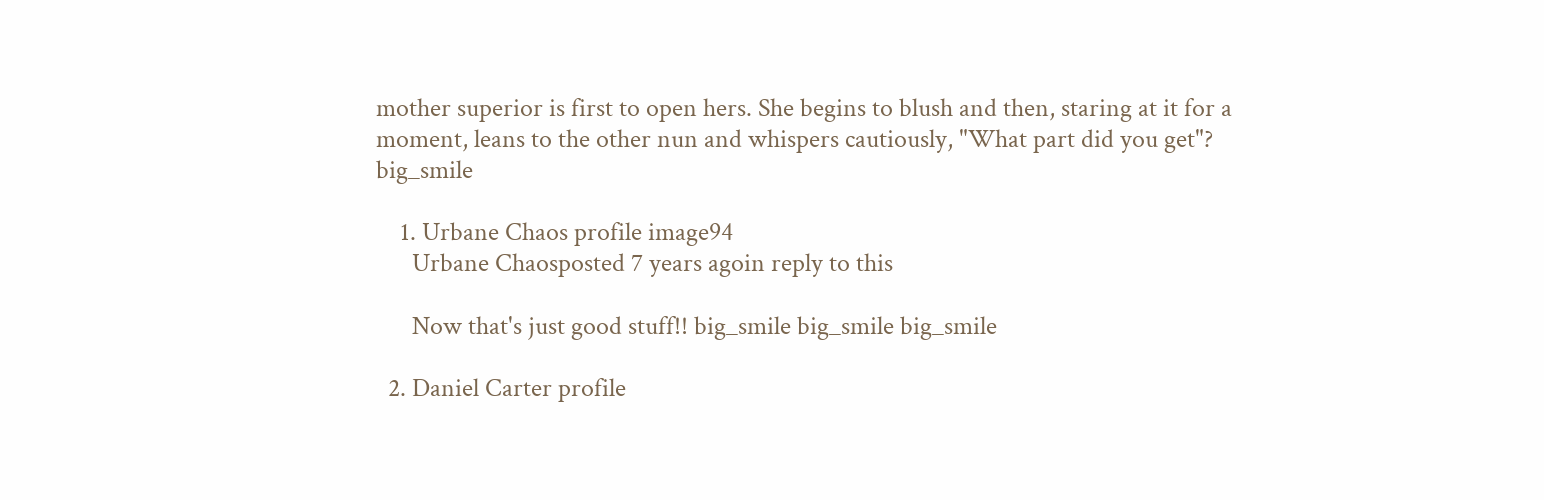mother superior is first to open hers. She begins to blush and then, staring at it for a moment, leans to the other nun and whispers cautiously, "What part did you get"? big_smile

    1. Urbane Chaos profile image94
      Urbane Chaosposted 7 years agoin reply to this

      Now that's just good stuff!! big_smile big_smile big_smile

  2. Daniel Carter profile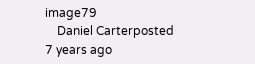image79
    Daniel Carterposted 7 years ago